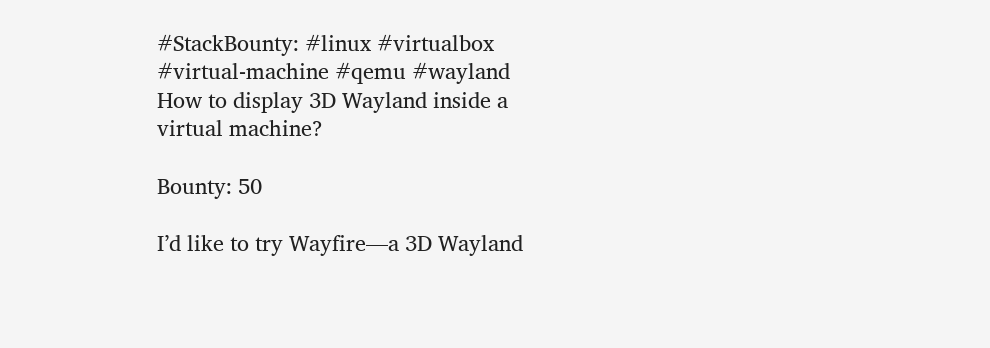#StackBounty: #linux #virtualbox #virtual-machine #qemu #wayland How to display 3D Wayland inside a virtual machine?

Bounty: 50

I’d like to try Wayfire—a 3D Wayland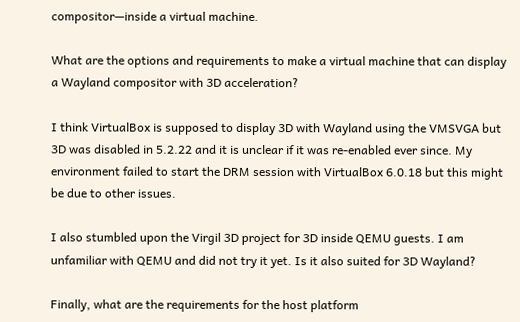compositor—inside a virtual machine.

What are the options and requirements to make a virtual machine that can display a Wayland compositor with 3D acceleration?

I think VirtualBox is supposed to display 3D with Wayland using the VMSVGA but 3D was disabled in 5.2.22 and it is unclear if it was re-enabled ever since. My environment failed to start the DRM session with VirtualBox 6.0.18 but this might be due to other issues.

I also stumbled upon the Virgil 3D project for 3D inside QEMU guests. I am unfamiliar with QEMU and did not try it yet. Is it also suited for 3D Wayland?

Finally, what are the requirements for the host platform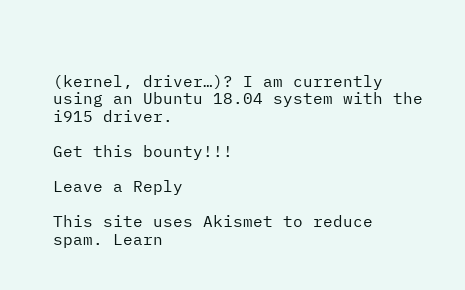(kernel, driver…)? I am currently using an Ubuntu 18.04 system with the i915 driver.

Get this bounty!!!

Leave a Reply

This site uses Akismet to reduce spam. Learn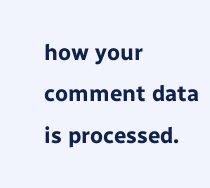how your comment data is processed.